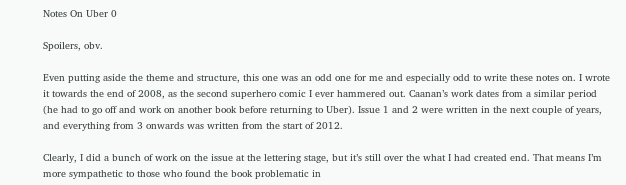Notes On Uber 0

Spoilers, obv.

Even putting aside the theme and structure, this one was an odd one for me and especially odd to write these notes on. I wrote it towards the end of 2008, as the second superhero comic I ever hammered out. Caanan’s work dates from a similar period (he had to go off and work on another book before returning to Uber). Issue 1 and 2 were written in the next couple of years, and everything from 3 onwards was written from the start of 2012.

Clearly, I did a bunch of work on the issue at the lettering stage, but it’s still over the what I had created end. That means I’m more sympathetic to those who found the book problematic in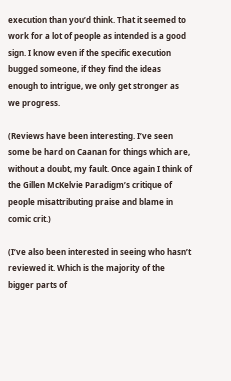execution than you’d think. That it seemed to work for a lot of people as intended is a good sign. I know even if the specific execution bugged someone, if they find the ideas enough to intrigue, we only get stronger as we progress.

(Reviews have been interesting. I’ve seen some be hard on Caanan for things which are, without a doubt, my fault. Once again I think of the Gillen McKelvie Paradigm’s critique of people misattributing praise and blame in comic crit.)

(I’ve also been interested in seeing who hasn’t reviewed it. Which is the majority of the bigger parts of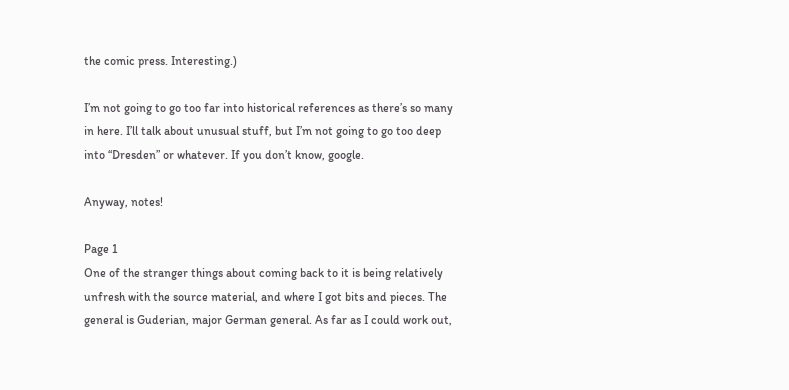the comic press. Interesting.)

I’m not going to go too far into historical references as there’s so many in here. I’ll talk about unusual stuff, but I’m not going to go too deep into “Dresden” or whatever. If you don’t know, google.

Anyway, notes!

Page 1
One of the stranger things about coming back to it is being relatively unfresh with the source material, and where I got bits and pieces. The general is Guderian, major German general. As far as I could work out,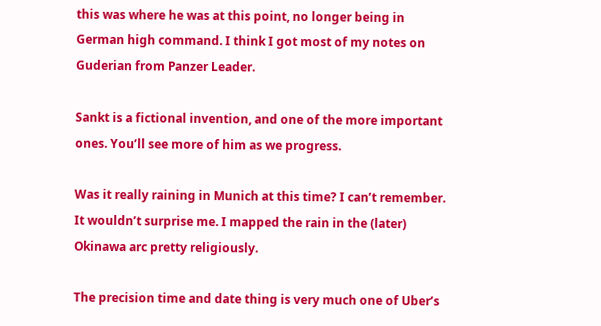this was where he was at this point, no longer being in German high command. I think I got most of my notes on Guderian from Panzer Leader.

Sankt is a fictional invention, and one of the more important ones. You’ll see more of him as we progress.

Was it really raining in Munich at this time? I can’t remember. It wouldn’t surprise me. I mapped the rain in the (later) Okinawa arc pretty religiously.

The precision time and date thing is very much one of Uber’s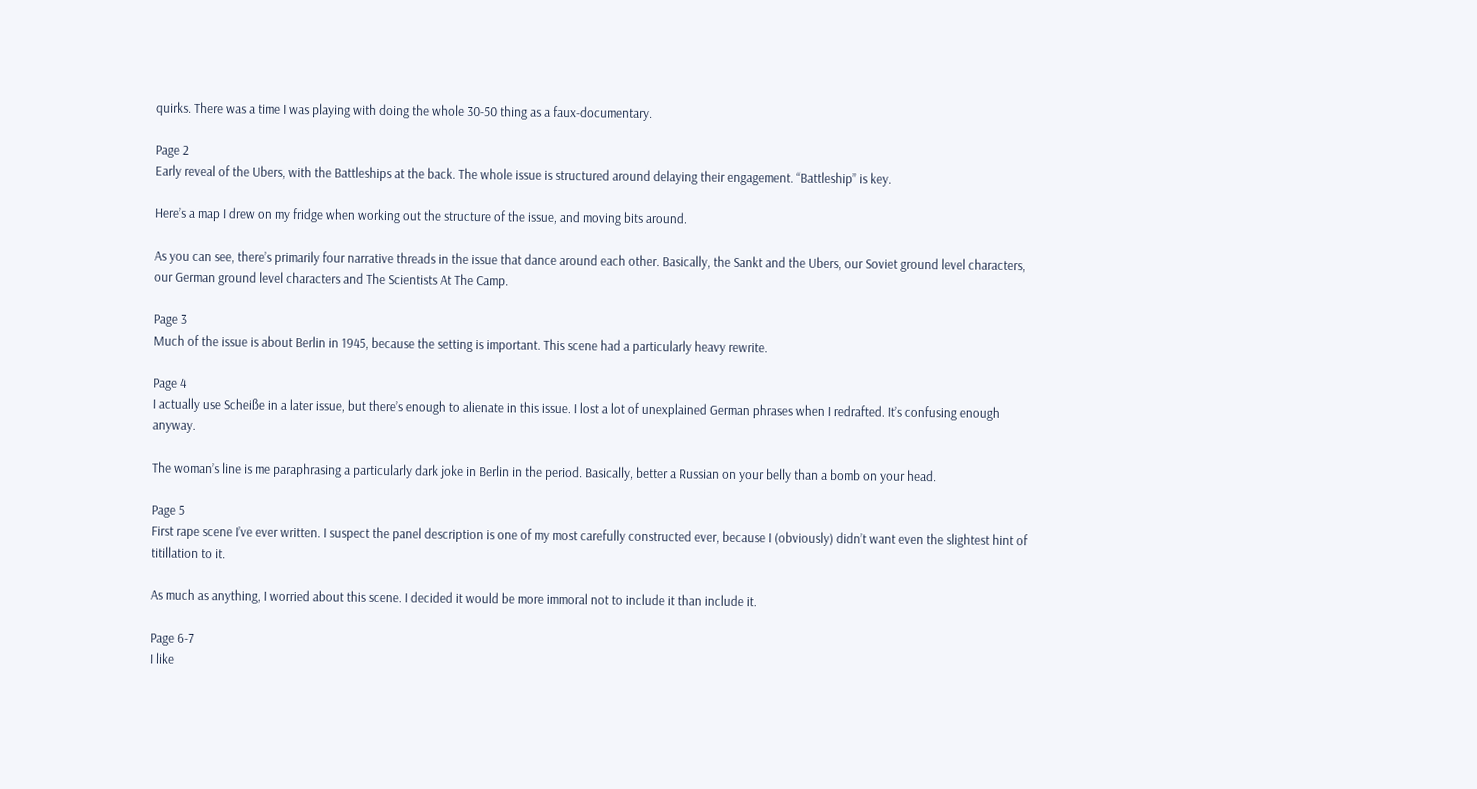quirks. There was a time I was playing with doing the whole 30-50 thing as a faux-documentary.

Page 2
Early reveal of the Ubers, with the Battleships at the back. The whole issue is structured around delaying their engagement. “Battleship” is key.

Here’s a map I drew on my fridge when working out the structure of the issue, and moving bits around.

As you can see, there’s primarily four narrative threads in the issue that dance around each other. Basically, the Sankt and the Ubers, our Soviet ground level characters, our German ground level characters and The Scientists At The Camp.

Page 3
Much of the issue is about Berlin in 1945, because the setting is important. This scene had a particularly heavy rewrite.

Page 4
I actually use Scheiße in a later issue, but there’s enough to alienate in this issue. I lost a lot of unexplained German phrases when I redrafted. It’s confusing enough anyway.

The woman’s line is me paraphrasing a particularly dark joke in Berlin in the period. Basically, better a Russian on your belly than a bomb on your head.

Page 5
First rape scene I’ve ever written. I suspect the panel description is one of my most carefully constructed ever, because I (obviously) didn’t want even the slightest hint of titillation to it.

As much as anything, I worried about this scene. I decided it would be more immoral not to include it than include it.

Page 6-7
I like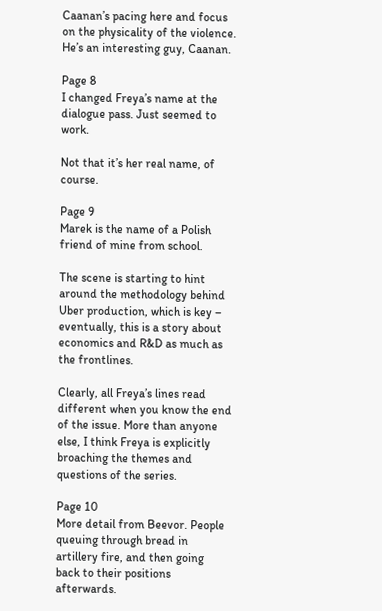Caanan’s pacing here and focus on the physicality of the violence. He’s an interesting guy, Caanan.

Page 8
I changed Freya’s name at the dialogue pass. Just seemed to work.

Not that it’s her real name, of course.

Page 9
Marek is the name of a Polish friend of mine from school.

The scene is starting to hint around the methodology behind Uber production, which is key – eventually, this is a story about economics and R&D as much as the frontlines.

Clearly, all Freya’s lines read different when you know the end of the issue. More than anyone else, I think Freya is explicitly broaching the themes and questions of the series.

Page 10
More detail from Beevor. People queuing through bread in artillery fire, and then going back to their positions afterwards.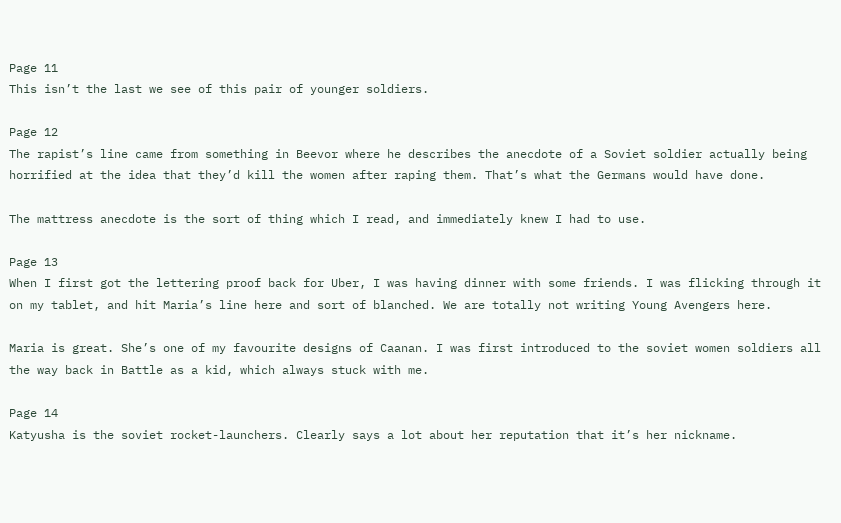Page 11
This isn’t the last we see of this pair of younger soldiers.

Page 12
The rapist’s line came from something in Beevor where he describes the anecdote of a Soviet soldier actually being horrified at the idea that they’d kill the women after raping them. That’s what the Germans would have done.

The mattress anecdote is the sort of thing which I read, and immediately knew I had to use.

Page 13
When I first got the lettering proof back for Uber, I was having dinner with some friends. I was flicking through it on my tablet, and hit Maria’s line here and sort of blanched. We are totally not writing Young Avengers here.

Maria is great. She’s one of my favourite designs of Caanan. I was first introduced to the soviet women soldiers all the way back in Battle as a kid, which always stuck with me.

Page 14
Katyusha is the soviet rocket-launchers. Clearly says a lot about her reputation that it’s her nickname.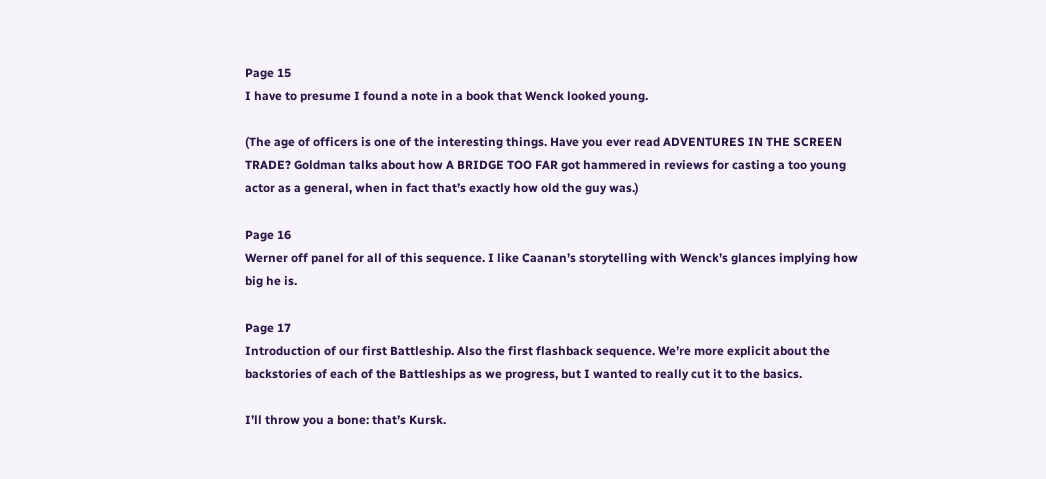Page 15
I have to presume I found a note in a book that Wenck looked young.

(The age of officers is one of the interesting things. Have you ever read ADVENTURES IN THE SCREEN TRADE? Goldman talks about how A BRIDGE TOO FAR got hammered in reviews for casting a too young actor as a general, when in fact that’s exactly how old the guy was.)

Page 16
Werner off panel for all of this sequence. I like Caanan’s storytelling with Wenck’s glances implying how big he is.

Page 17
Introduction of our first Battleship. Also the first flashback sequence. We’re more explicit about the backstories of each of the Battleships as we progress, but I wanted to really cut it to the basics.

I’ll throw you a bone: that’s Kursk.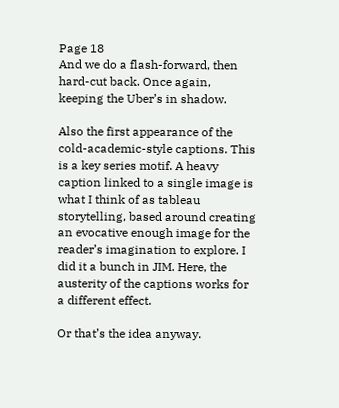Page 18
And we do a flash-forward, then hard-cut back. Once again, keeping the Uber’s in shadow.

Also the first appearance of the cold-academic-style captions. This is a key series motif. A heavy caption linked to a single image is what I think of as tableau storytelling, based around creating an evocative enough image for the reader’s imagination to explore. I did it a bunch in JIM. Here, the austerity of the captions works for a different effect.

Or that’s the idea anyway.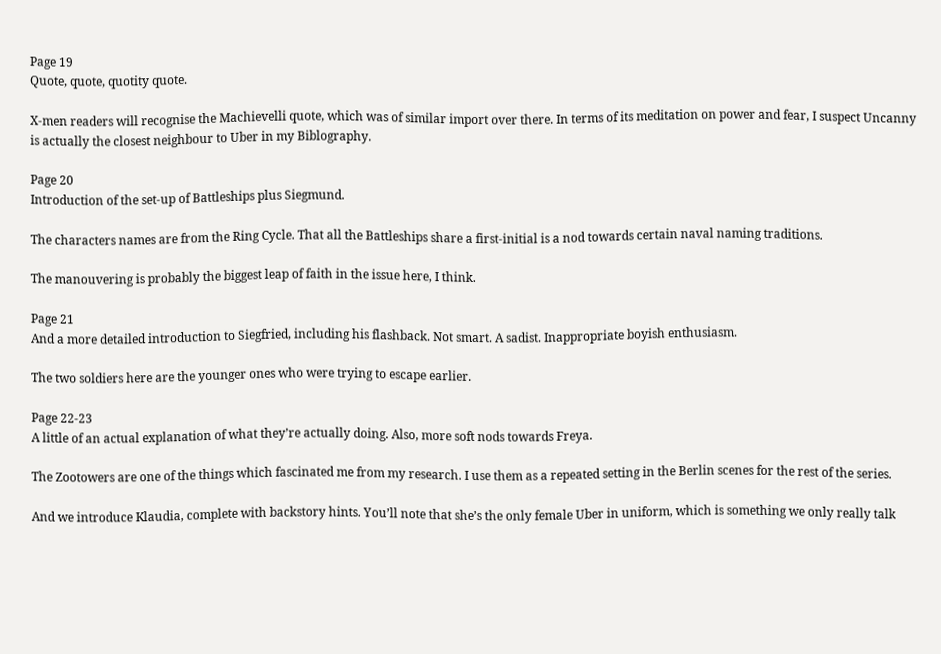Page 19
Quote, quote, quotity quote.

X-men readers will recognise the Machievelli quote, which was of similar import over there. In terms of its meditation on power and fear, I suspect Uncanny is actually the closest neighbour to Uber in my Biblography.

Page 20
Introduction of the set-up of Battleships plus Siegmund.

The characters names are from the Ring Cycle. That all the Battleships share a first-initial is a nod towards certain naval naming traditions.

The manouvering is probably the biggest leap of faith in the issue here, I think.

Page 21
And a more detailed introduction to Siegfried, including his flashback. Not smart. A sadist. Inappropriate boyish enthusiasm.

The two soldiers here are the younger ones who were trying to escape earlier.

Page 22-23
A little of an actual explanation of what they’re actually doing. Also, more soft nods towards Freya.

The Zootowers are one of the things which fascinated me from my research. I use them as a repeated setting in the Berlin scenes for the rest of the series.

And we introduce Klaudia, complete with backstory hints. You’ll note that she’s the only female Uber in uniform, which is something we only really talk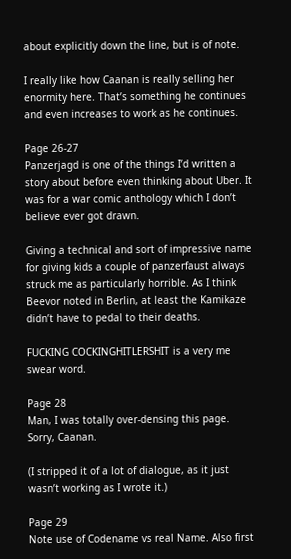about explicitly down the line, but is of note.

I really like how Caanan is really selling her enormity here. That’s something he continues and even increases to work as he continues.

Page 26-27
Panzerjagd is one of the things I’d written a story about before even thinking about Uber. It was for a war comic anthology which I don’t believe ever got drawn.

Giving a technical and sort of impressive name for giving kids a couple of panzerfaust always struck me as particularly horrible. As I think Beevor noted in Berlin, at least the Kamikaze didn’t have to pedal to their deaths.

FUCKING COCKINGHITLERSHIT is a very me swear word.

Page 28
Man, I was totally over-densing this page. Sorry, Caanan.

(I stripped it of a lot of dialogue, as it just wasn’t working as I wrote it.)

Page 29
Note use of Codename vs real Name. Also first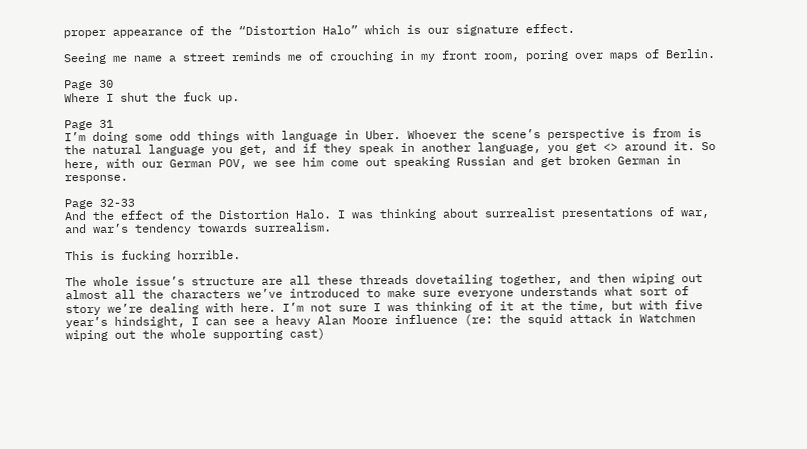proper appearance of the “Distortion Halo” which is our signature effect.

Seeing me name a street reminds me of crouching in my front room, poring over maps of Berlin.

Page 30
Where I shut the fuck up.

Page 31
I’m doing some odd things with language in Uber. Whoever the scene’s perspective is from is the natural language you get, and if they speak in another language, you get <> around it. So here, with our German POV, we see him come out speaking Russian and get broken German in response.

Page 32-33
And the effect of the Distortion Halo. I was thinking about surrealist presentations of war, and war’s tendency towards surrealism.

This is fucking horrible.

The whole issue’s structure are all these threads dovetailing together, and then wiping out almost all the characters we’ve introduced to make sure everyone understands what sort of story we’re dealing with here. I’m not sure I was thinking of it at the time, but with five year’s hindsight, I can see a heavy Alan Moore influence (re: the squid attack in Watchmen wiping out the whole supporting cast)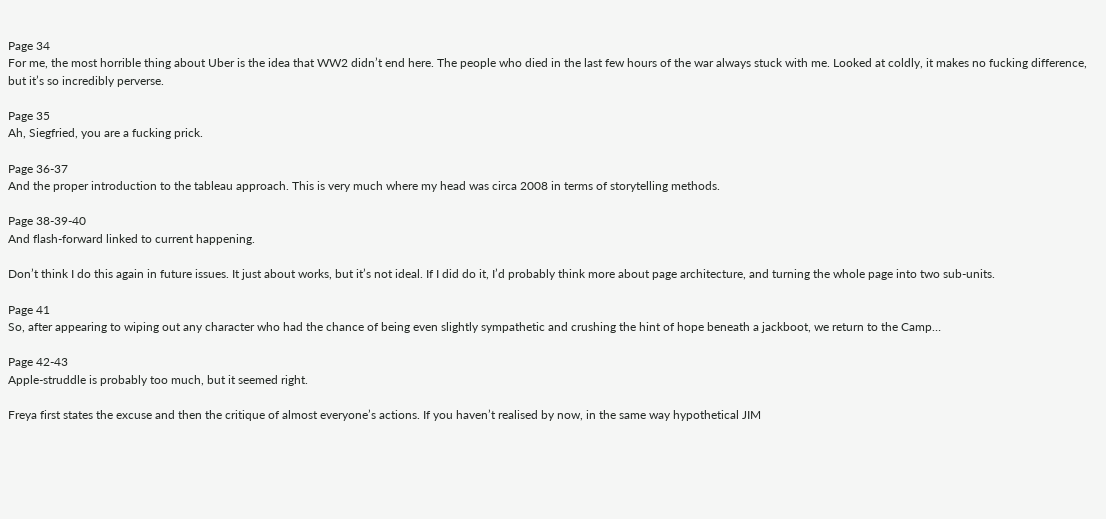Page 34
For me, the most horrible thing about Uber is the idea that WW2 didn’t end here. The people who died in the last few hours of the war always stuck with me. Looked at coldly, it makes no fucking difference, but it’s so incredibly perverse.

Page 35
Ah, Siegfried, you are a fucking prick.

Page 36-37
And the proper introduction to the tableau approach. This is very much where my head was circa 2008 in terms of storytelling methods.

Page 38-39-40
And flash-forward linked to current happening.

Don’t think I do this again in future issues. It just about works, but it’s not ideal. If I did do it, I’d probably think more about page architecture, and turning the whole page into two sub-units.

Page 41
So, after appearing to wiping out any character who had the chance of being even slightly sympathetic and crushing the hint of hope beneath a jackboot, we return to the Camp…

Page 42-43
Apple-struddle is probably too much, but it seemed right.

Freya first states the excuse and then the critique of almost everyone’s actions. If you haven’t realised by now, in the same way hypothetical JIM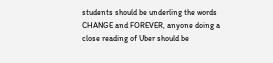students should be underling the words CHANGE and FOREVER, anyone doing a close reading of Uber should be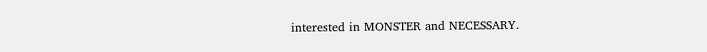interested in MONSTER and NECESSARY.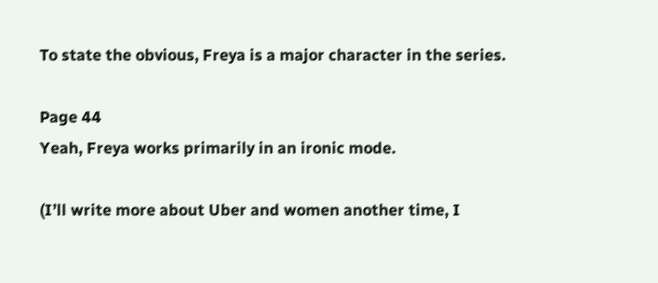To state the obvious, Freya is a major character in the series.

Page 44
Yeah, Freya works primarily in an ironic mode.

(I’ll write more about Uber and women another time, I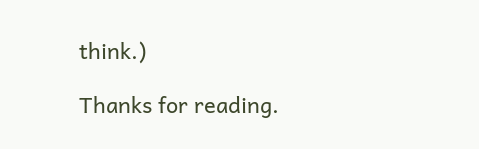think.)

Thanks for reading.